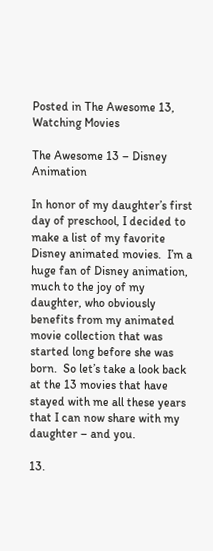Posted in The Awesome 13, Watching Movies

The Awesome 13 – Disney Animation

In honor of my daughter’s first day of preschool, I decided to make a list of my favorite Disney animated movies.  I’m a huge fan of Disney animation, much to the joy of my daughter, who obviously benefits from my animated movie collection that was started long before she was born.  So let’s take a look back at the 13 movies that have stayed with me all these years that I can now share with my daughter – and you.

13.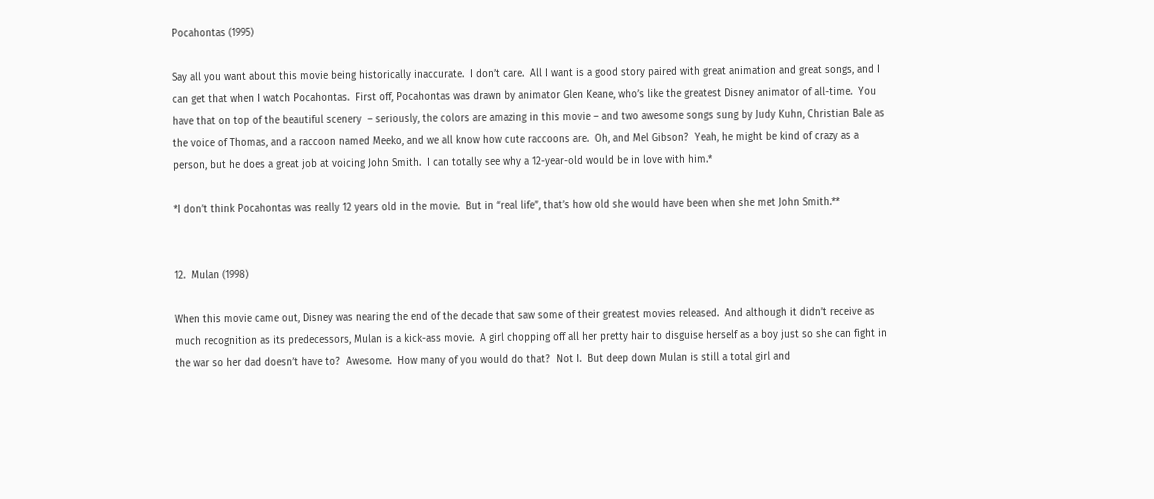Pocahontas (1995)

Say all you want about this movie being historically inaccurate.  I don’t care.  All I want is a good story paired with great animation and great songs, and I can get that when I watch Pocahontas.  First off, Pocahontas was drawn by animator Glen Keane, who’s like the greatest Disney animator of all-time.  You have that on top of the beautiful scenery  – seriously, the colors are amazing in this movie – and two awesome songs sung by Judy Kuhn, Christian Bale as the voice of Thomas, and a raccoon named Meeko, and we all know how cute raccoons are.  Oh, and Mel Gibson?  Yeah, he might be kind of crazy as a person, but he does a great job at voicing John Smith.  I can totally see why a 12-year-old would be in love with him.*

*I don’t think Pocahontas was really 12 years old in the movie.  But in “real life”, that’s how old she would have been when she met John Smith.**


12.  Mulan (1998)

When this movie came out, Disney was nearing the end of the decade that saw some of their greatest movies released.  And although it didn’t receive as much recognition as its predecessors, Mulan is a kick-ass movie.  A girl chopping off all her pretty hair to disguise herself as a boy just so she can fight in the war so her dad doesn’t have to?  Awesome.  How many of you would do that?  Not I.  But deep down Mulan is still a total girl and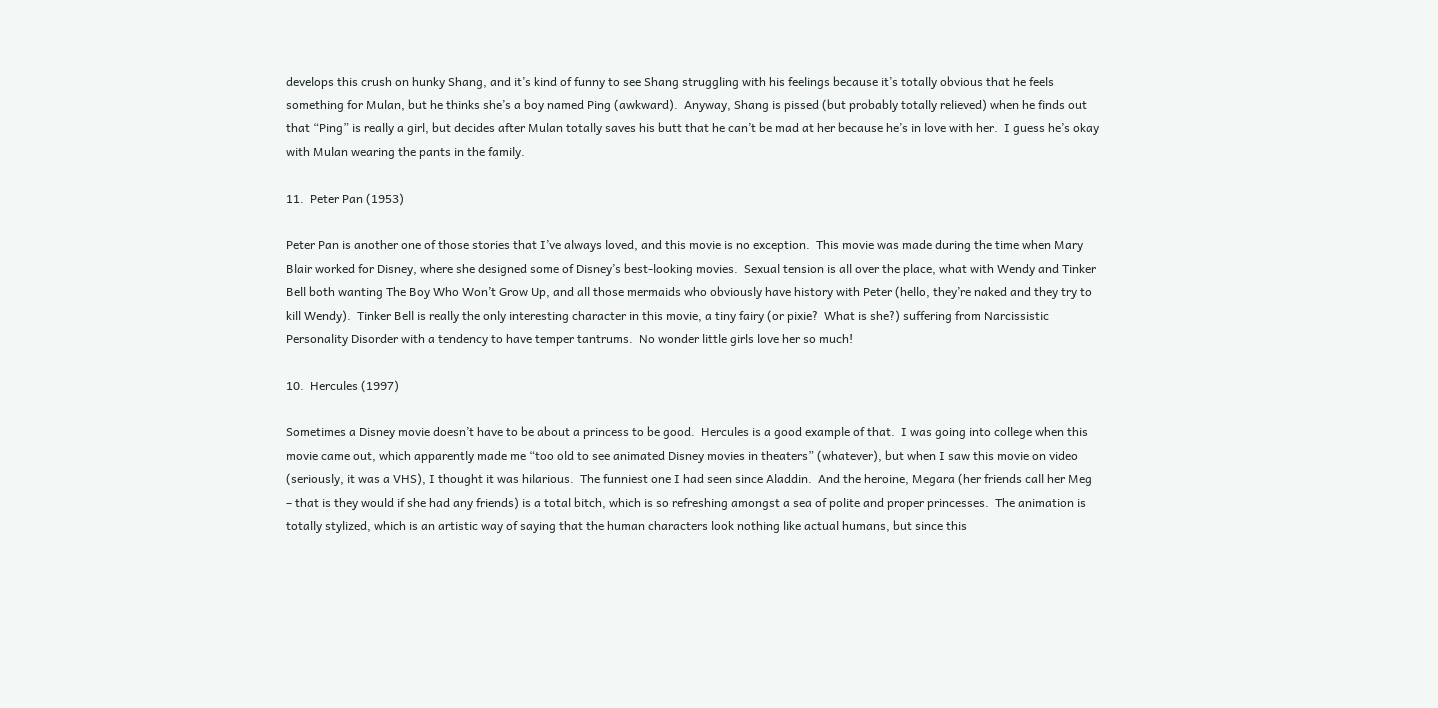develops this crush on hunky Shang, and it’s kind of funny to see Shang struggling with his feelings because it’s totally obvious that he feels something for Mulan, but he thinks she’s a boy named Ping (awkward).  Anyway, Shang is pissed (but probably totally relieved) when he finds out that “Ping” is really a girl, but decides after Mulan totally saves his butt that he can’t be mad at her because he’s in love with her.  I guess he’s okay with Mulan wearing the pants in the family.

11.  Peter Pan (1953)

Peter Pan is another one of those stories that I’ve always loved, and this movie is no exception.  This movie was made during the time when Mary Blair worked for Disney, where she designed some of Disney’s best-looking movies.  Sexual tension is all over the place, what with Wendy and Tinker Bell both wanting The Boy Who Won’t Grow Up, and all those mermaids who obviously have history with Peter (hello, they’re naked and they try to kill Wendy).  Tinker Bell is really the only interesting character in this movie, a tiny fairy (or pixie?  What is she?) suffering from Narcissistic Personality Disorder with a tendency to have temper tantrums.  No wonder little girls love her so much!

10.  Hercules (1997)

Sometimes a Disney movie doesn’t have to be about a princess to be good.  Hercules is a good example of that.  I was going into college when this movie came out, which apparently made me “too old to see animated Disney movies in theaters” (whatever), but when I saw this movie on video (seriously, it was a VHS), I thought it was hilarious.  The funniest one I had seen since Aladdin.  And the heroine, Megara (her friends call her Meg – that is they would if she had any friends) is a total bitch, which is so refreshing amongst a sea of polite and proper princesses.  The animation is totally stylized, which is an artistic way of saying that the human characters look nothing like actual humans, but since this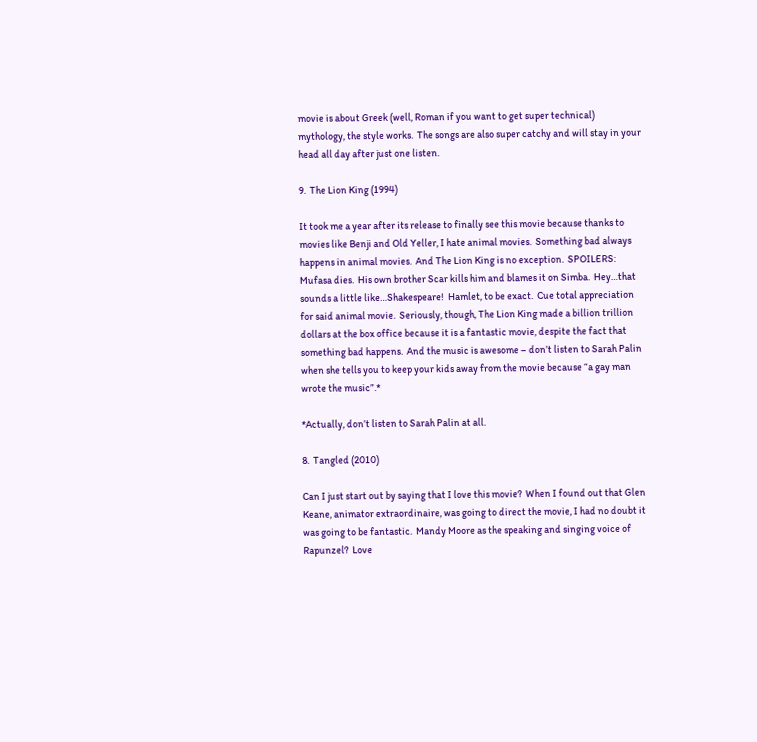movie is about Greek (well, Roman if you want to get super technical) mythology, the style works.  The songs are also super catchy and will stay in your head all day after just one listen.

9.  The Lion King (1994)

It took me a year after its release to finally see this movie because thanks to movies like Benji and Old Yeller, I hate animal movies.  Something bad always happens in animal movies.  And The Lion King is no exception.  SPOILERS:  Mufasa dies.  His own brother Scar kills him and blames it on Simba.  Hey…that sounds a little like…Shakespeare!  Hamlet, to be exact.  Cue total appreciation for said animal movie.  Seriously, though, The Lion King made a billion trillion dollars at the box office because it is a fantastic movie, despite the fact that something bad happens.  And the music is awesome – don’t listen to Sarah Palin when she tells you to keep your kids away from the movie because “a gay man wrote the music”.*

*Actually, don’t listen to Sarah Palin at all.

8.  Tangled (2010)

Can I just start out by saying that I love this movie?  When I found out that Glen Keane, animator extraordinaire, was going to direct the movie, I had no doubt it was going to be fantastic.  Mandy Moore as the speaking and singing voice of Rapunzel?  Love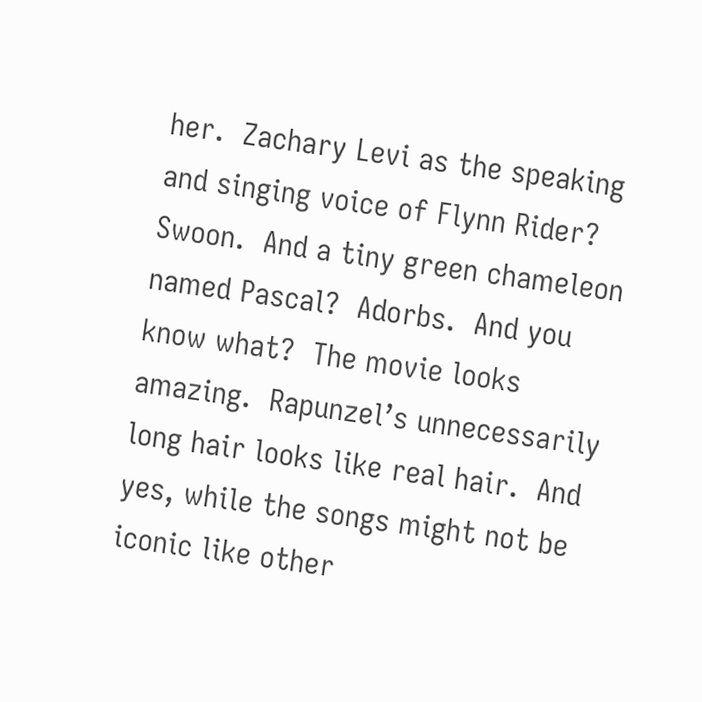her.  Zachary Levi as the speaking and singing voice of Flynn Rider?  Swoon.  And a tiny green chameleon named Pascal?  Adorbs.  And you know what?  The movie looks amazing.  Rapunzel’s unnecessarily long hair looks like real hair.  And yes, while the songs might not be iconic like other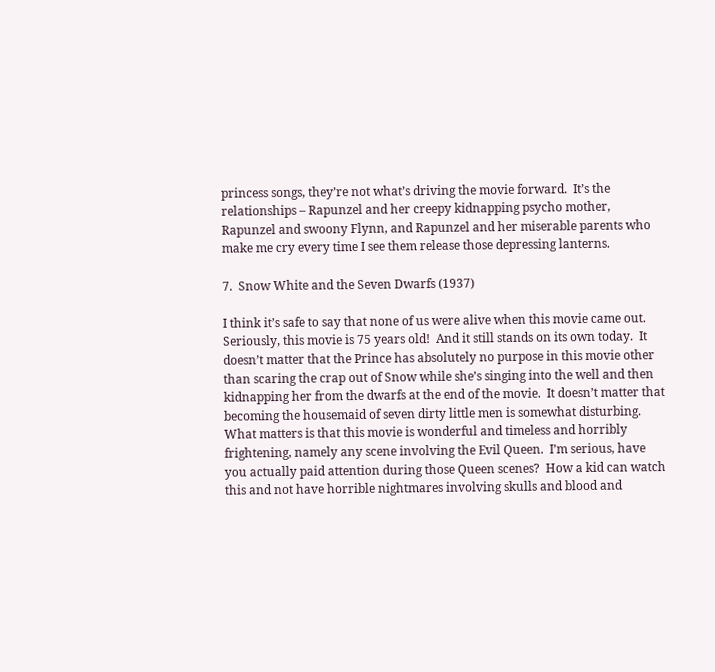princess songs, they’re not what’s driving the movie forward.  It’s the relationships – Rapunzel and her creepy kidnapping psycho mother, Rapunzel and swoony Flynn, and Rapunzel and her miserable parents who make me cry every time I see them release those depressing lanterns.

7.  Snow White and the Seven Dwarfs (1937)

I think it’s safe to say that none of us were alive when this movie came out.  Seriously, this movie is 75 years old!  And it still stands on its own today.  It doesn’t matter that the Prince has absolutely no purpose in this movie other than scaring the crap out of Snow while she’s singing into the well and then kidnapping her from the dwarfs at the end of the movie.  It doesn’t matter that becoming the housemaid of seven dirty little men is somewhat disturbing.  What matters is that this movie is wonderful and timeless and horribly frightening, namely any scene involving the Evil Queen.  I’m serious, have you actually paid attention during those Queen scenes?  How a kid can watch this and not have horrible nightmares involving skulls and blood and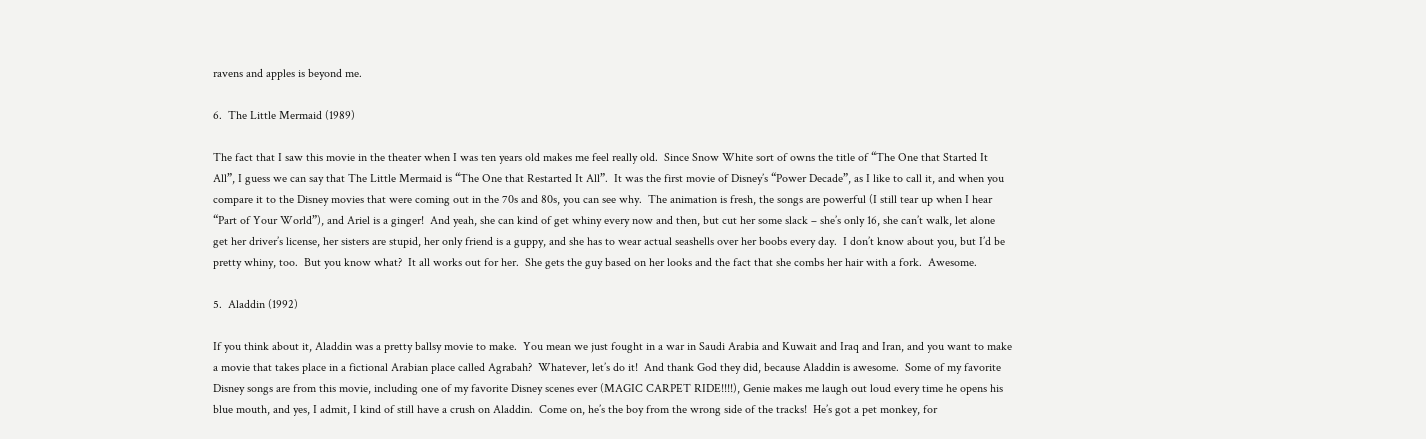ravens and apples is beyond me.

6.  The Little Mermaid (1989)

The fact that I saw this movie in the theater when I was ten years old makes me feel really old.  Since Snow White sort of owns the title of “The One that Started It All”, I guess we can say that The Little Mermaid is “The One that Restarted It All”.  It was the first movie of Disney’s “Power Decade”, as I like to call it, and when you compare it to the Disney movies that were coming out in the 70s and 80s, you can see why.  The animation is fresh, the songs are powerful (I still tear up when I hear “Part of Your World”), and Ariel is a ginger!  And yeah, she can kind of get whiny every now and then, but cut her some slack – she’s only 16, she can’t walk, let alone get her driver’s license, her sisters are stupid, her only friend is a guppy, and she has to wear actual seashells over her boobs every day.  I don’t know about you, but I’d be pretty whiny, too.  But you know what?  It all works out for her.  She gets the guy based on her looks and the fact that she combs her hair with a fork.  Awesome.

5.  Aladdin (1992)

If you think about it, Aladdin was a pretty ballsy movie to make.  You mean we just fought in a war in Saudi Arabia and Kuwait and Iraq and Iran, and you want to make a movie that takes place in a fictional Arabian place called Agrabah?  Whatever, let’s do it!  And thank God they did, because Aladdin is awesome.  Some of my favorite Disney songs are from this movie, including one of my favorite Disney scenes ever (MAGIC CARPET RIDE!!!!), Genie makes me laugh out loud every time he opens his blue mouth, and yes, I admit, I kind of still have a crush on Aladdin.  Come on, he’s the boy from the wrong side of the tracks!  He’s got a pet monkey, for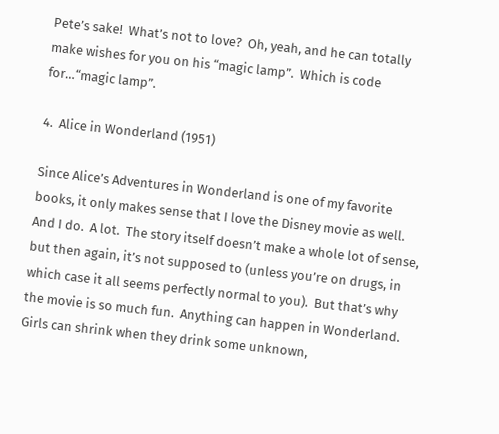Pete’s sake!  What’s not to love?  Oh, yeah, and he can totally make wishes for you on his “magic lamp”.  Which is code for…“magic lamp”.

4.  Alice in Wonderland (1951)

Since Alice’s Adventures in Wonderland is one of my favorite books, it only makes sense that I love the Disney movie as well.  And I do.  A lot.  The story itself doesn’t make a whole lot of sense, but then again, it’s not supposed to (unless you’re on drugs, in which case it all seems perfectly normal to you).  But that’s why the movie is so much fun.  Anything can happen in Wonderland.  Girls can shrink when they drink some unknown,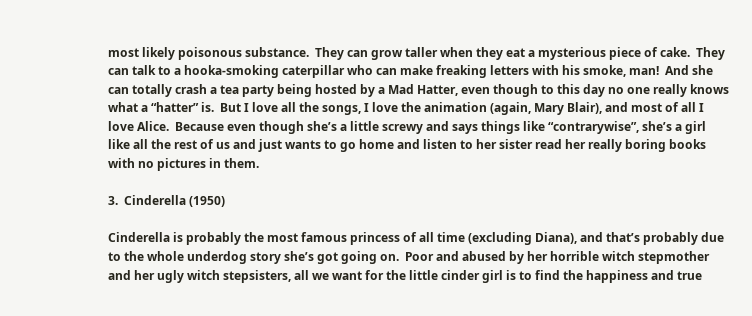most likely poisonous substance.  They can grow taller when they eat a mysterious piece of cake.  They can talk to a hooka-smoking caterpillar who can make freaking letters with his smoke, man!  And she can totally crash a tea party being hosted by a Mad Hatter, even though to this day no one really knows what a “hatter” is.  But I love all the songs, I love the animation (again, Mary Blair), and most of all I love Alice.  Because even though she’s a little screwy and says things like “contrarywise”, she’s a girl like all the rest of us and just wants to go home and listen to her sister read her really boring books with no pictures in them.

3.  Cinderella (1950)

Cinderella is probably the most famous princess of all time (excluding Diana), and that’s probably due to the whole underdog story she’s got going on.  Poor and abused by her horrible witch stepmother and her ugly witch stepsisters, all we want for the little cinder girl is to find the happiness and true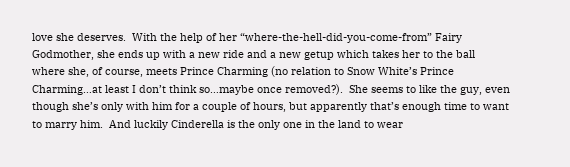love she deserves.  With the help of her “where-the-hell-did-you-come-from” Fairy Godmother, she ends up with a new ride and a new getup which takes her to the ball where she, of course, meets Prince Charming (no relation to Snow White’s Prince Charming…at least I don’t think so…maybe once removed?).  She seems to like the guy, even though she’s only with him for a couple of hours, but apparently that’s enough time to want to marry him.  And luckily Cinderella is the only one in the land to wear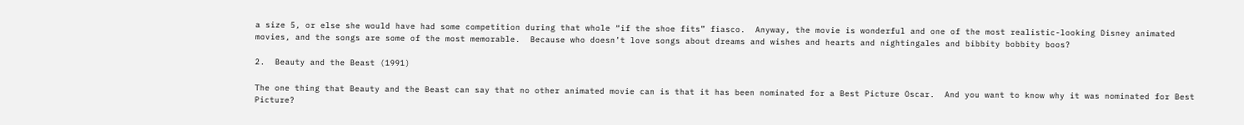a size 5, or else she would have had some competition during that whole “if the shoe fits” fiasco.  Anyway, the movie is wonderful and one of the most realistic-looking Disney animated movies, and the songs are some of the most memorable.  Because who doesn’t love songs about dreams and wishes and hearts and nightingales and bibbity bobbity boos?

2.  Beauty and the Beast (1991)

The one thing that Beauty and the Beast can say that no other animated movie can is that it has been nominated for a Best Picture Oscar.  And you want to know why it was nominated for Best Picture?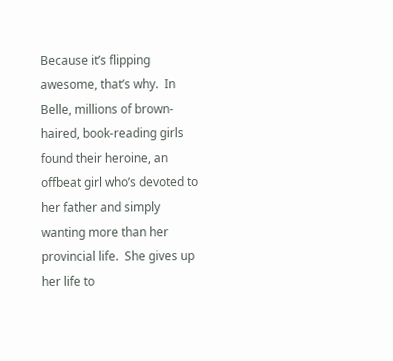Because it’s flipping awesome, that’s why.  In Belle, millions of brown-haired, book-reading girls found their heroine, an offbeat girl who’s devoted to her father and simply wanting more than her provincial life.  She gives up her life to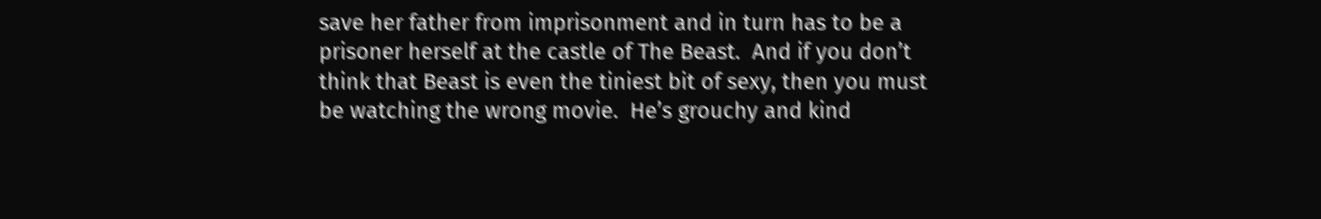save her father from imprisonment and in turn has to be a prisoner herself at the castle of The Beast.  And if you don’t think that Beast is even the tiniest bit of sexy, then you must be watching the wrong movie.  He’s grouchy and kind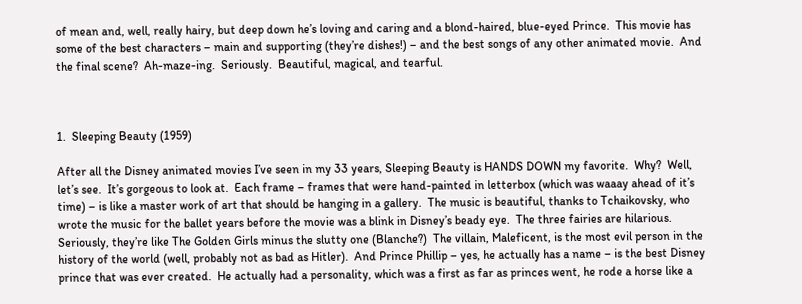of mean and, well, really hairy, but deep down he’s loving and caring and a blond-haired, blue-eyed Prince.  This movie has some of the best characters – main and supporting (they’re dishes!) – and the best songs of any other animated movie.  And the final scene?  Ah-maze-ing.  Seriously.  Beautiful, magical, and tearful.



1.  Sleeping Beauty (1959)

After all the Disney animated movies I’ve seen in my 33 years, Sleeping Beauty is HANDS DOWN my favorite.  Why?  Well, let’s see.  It’s gorgeous to look at.  Each frame – frames that were hand-painted in letterbox (which was waaay ahead of it’s time) – is like a master work of art that should be hanging in a gallery.  The music is beautiful, thanks to Tchaikovsky, who wrote the music for the ballet years before the movie was a blink in Disney’s beady eye.  The three fairies are hilarious.  Seriously, they’re like The Golden Girls minus the slutty one (Blanche?)  The villain, Maleficent, is the most evil person in the history of the world (well, probably not as bad as Hitler).  And Prince Phillip – yes, he actually has a name – is the best Disney prince that was ever created.  He actually had a personality, which was a first as far as princes went, he rode a horse like a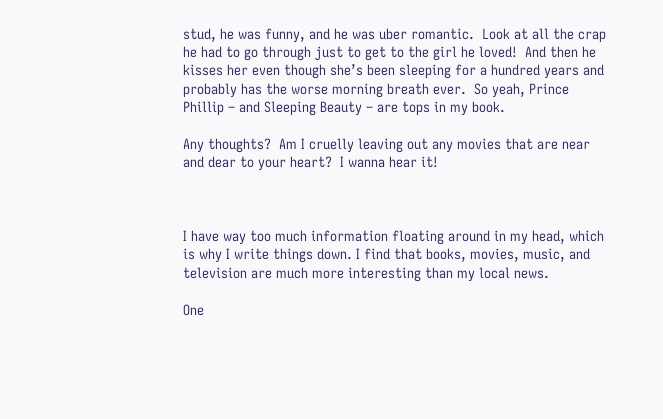stud, he was funny, and he was uber romantic.  Look at all the crap he had to go through just to get to the girl he loved!  And then he kisses her even though she’s been sleeping for a hundred years and probably has the worse morning breath ever.  So yeah, Prince Phillip – and Sleeping Beauty – are tops in my book.

Any thoughts?  Am I cruelly leaving out any movies that are near and dear to your heart?  I wanna hear it!



I have way too much information floating around in my head, which is why I write things down. I find that books, movies, music, and television are much more interesting than my local news.

One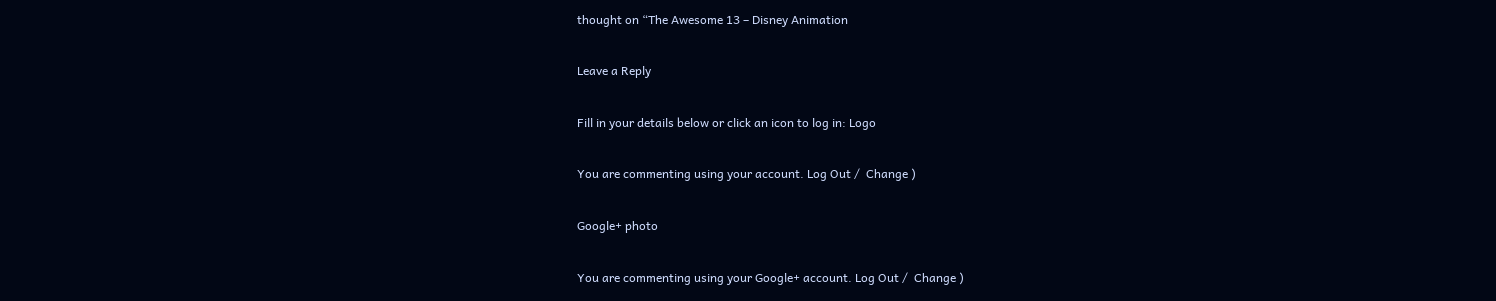thought on “The Awesome 13 – Disney Animation

Leave a Reply

Fill in your details below or click an icon to log in: Logo

You are commenting using your account. Log Out /  Change )

Google+ photo

You are commenting using your Google+ account. Log Out /  Change )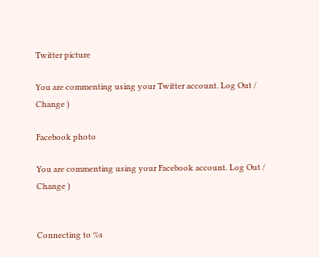Twitter picture

You are commenting using your Twitter account. Log Out /  Change )

Facebook photo

You are commenting using your Facebook account. Log Out /  Change )


Connecting to %s